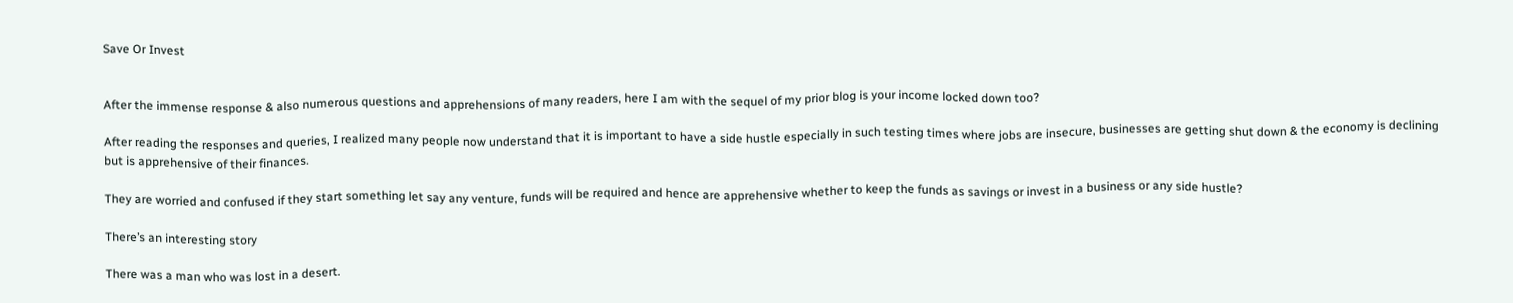Save Or Invest


After the immense response & also numerous questions and apprehensions of many readers, here I am with the sequel of my prior blog is your income locked down too?

After reading the responses and queries, I realized many people now understand that it is important to have a side hustle especially in such testing times where jobs are insecure, businesses are getting shut down & the economy is declining but is apprehensive of their finances.

They are worried and confused if they start something let say any venture, funds will be required and hence are apprehensive whether to keep the funds as savings or invest in a business or any side hustle?

There’s an interesting story

There was a man who was lost in a desert.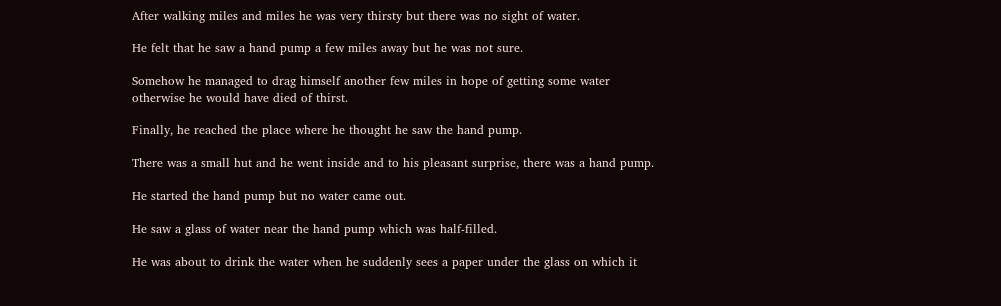After walking miles and miles he was very thirsty but there was no sight of water.

He felt that he saw a hand pump a few miles away but he was not sure.

Somehow he managed to drag himself another few miles in hope of getting some water otherwise he would have died of thirst.

Finally, he reached the place where he thought he saw the hand pump.

There was a small hut and he went inside and to his pleasant surprise, there was a hand pump.

He started the hand pump but no water came out.

He saw a glass of water near the hand pump which was half-filled.

He was about to drink the water when he suddenly sees a paper under the glass on which it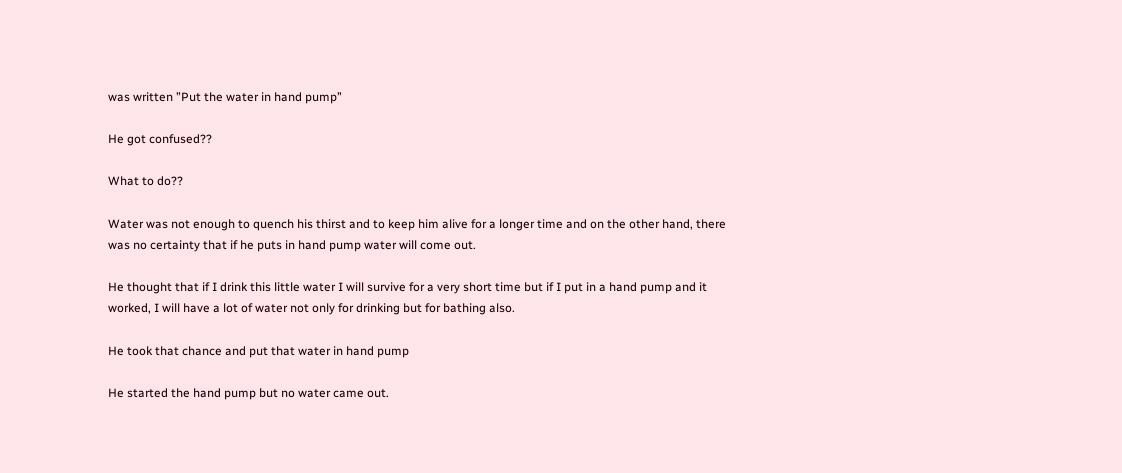was written ”Put the water in hand pump”

He got confused??

What to do??

Water was not enough to quench his thirst and to keep him alive for a longer time and on the other hand, there was no certainty that if he puts in hand pump water will come out.

He thought that if I drink this little water I will survive for a very short time but if I put in a hand pump and it worked, I will have a lot of water not only for drinking but for bathing also.

He took that chance and put that water in hand pump

He started the hand pump but no water came out.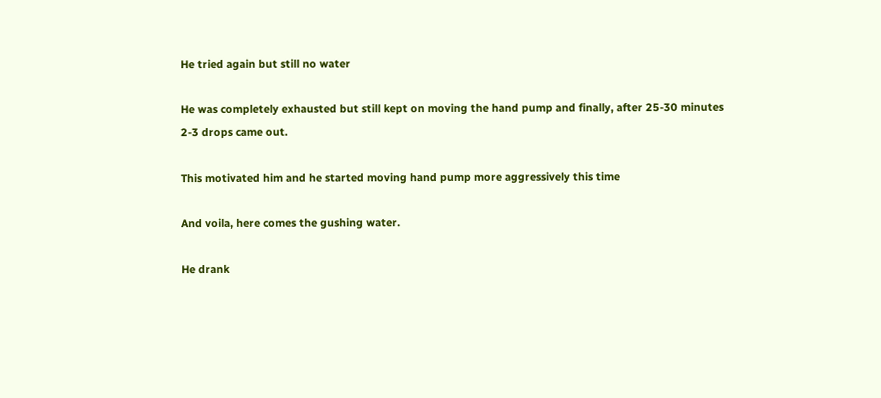He tried again but still no water

He was completely exhausted but still kept on moving the hand pump and finally, after 25-30 minutes 2-3 drops came out.

This motivated him and he started moving hand pump more aggressively this time

And voila, here comes the gushing water.

He drank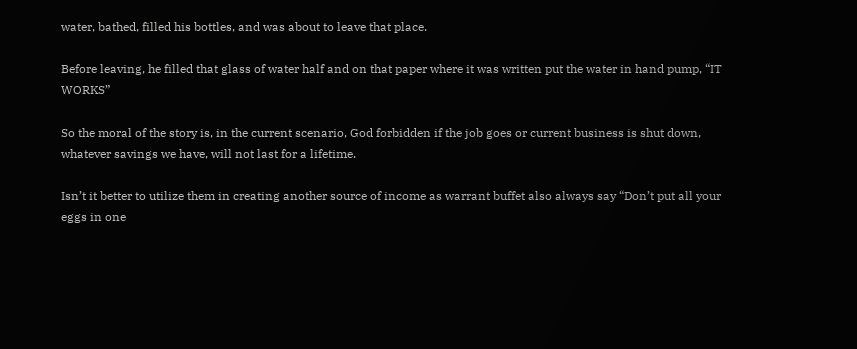water, bathed, filled his bottles, and was about to leave that place.

Before leaving, he filled that glass of water half and on that paper where it was written put the water in hand pump, “IT WORKS”

So the moral of the story is, in the current scenario, God forbidden if the job goes or current business is shut down, whatever savings we have, will not last for a lifetime.

Isn’t it better to utilize them in creating another source of income as warrant buffet also always say “Don’t put all your eggs in one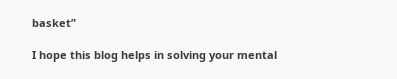basket”

I hope this blog helps in solving your mental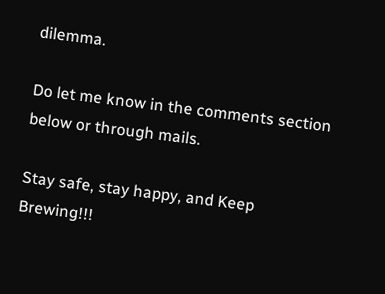dilemma.

Do let me know in the comments section below or through mails.

Stay safe, stay happy, and Keep Brewing!!!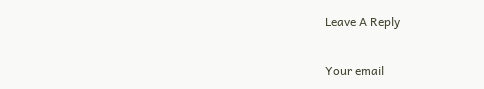Leave A Reply

Your email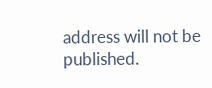address will not be published.